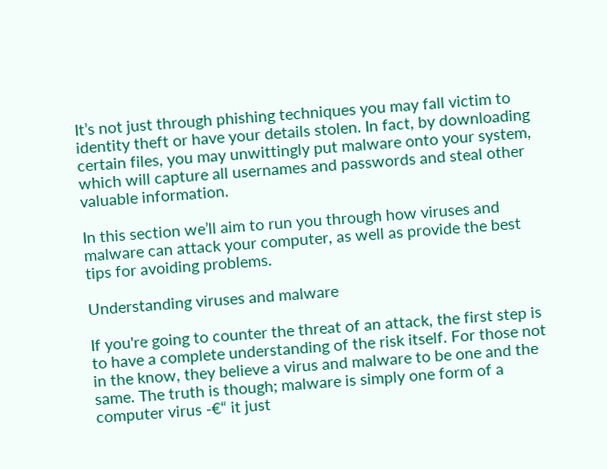It’s not just through phishing techniques you may fall victim to identity theft or have your details stolen. In fact, by downloading certain files, you may unwittingly put malware onto your system, which will capture all usernames and passwords and steal other valuable information.

In this section we’ll aim to run you through how viruses and malware can attack your computer, as well as provide the best tips for avoiding problems.

Understanding viruses and malware

If you're going to counter the threat of an attack, the first step is to have a complete understanding of the risk itself. For those not in the know, they believe a virus and malware to be one and the same. The truth is though; malware is simply one form of a computer virus -€“ it just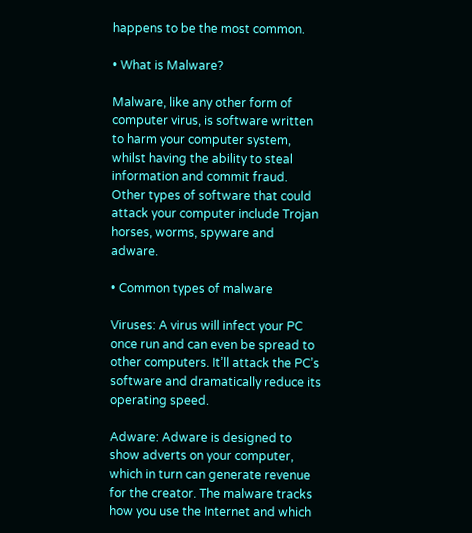happens to be the most common.

• What is Malware?

Malware, like any other form of computer virus, is software written to harm your computer system, whilst having the ability to steal information and commit fraud. Other types of software that could attack your computer include Trojan horses, worms, spyware and adware.

• Common types of malware

Viruses: A virus will infect your PC once run and can even be spread to other computers. It’ll attack the PC’s software and dramatically reduce its operating speed.

Adware: Adware is designed to show adverts on your computer, which in turn can generate revenue for the creator. The malware tracks how you use the Internet and which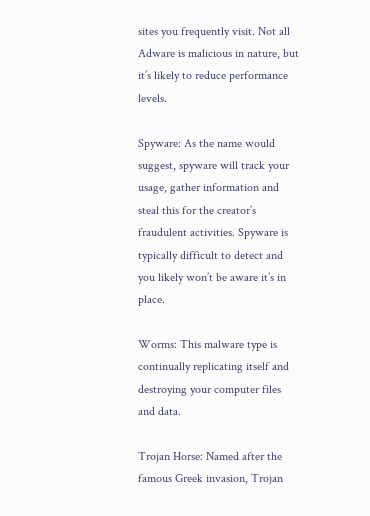sites you frequently visit. Not all Adware is malicious in nature, but it’s likely to reduce performance levels.

Spyware: As the name would suggest, spyware will track your usage, gather information and steal this for the creator’s fraudulent activities. Spyware is typically difficult to detect and you likely won’t be aware it’s in place.

Worms: This malware type is continually replicating itself and destroying your computer files and data.

Trojan Horse: Named after the famous Greek invasion, Trojan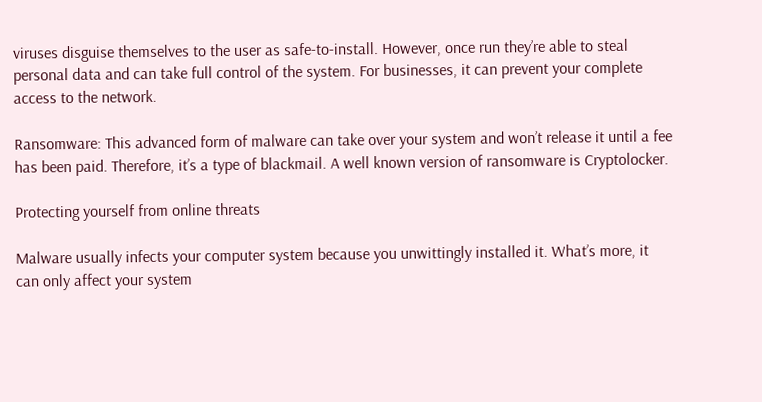viruses disguise themselves to the user as safe-to-install. However, once run they’re able to steal personal data and can take full control of the system. For businesses, it can prevent your complete access to the network.

Ransomware: This advanced form of malware can take over your system and won’t release it until a fee has been paid. Therefore, it’s a type of blackmail. A well known version of ransomware is Cryptolocker.

Protecting yourself from online threats

Malware usually infects your computer system because you unwittingly installed it. What’s more, it can only affect your system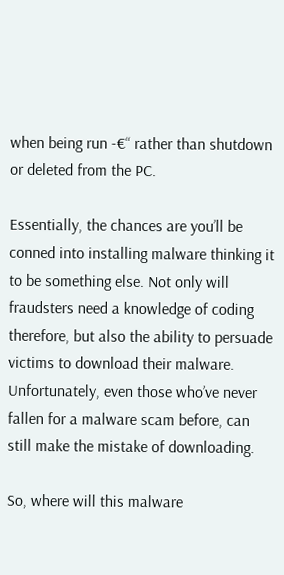when being run -€“ rather than shutdown or deleted from the PC.

Essentially, the chances are you’ll be conned into installing malware thinking it to be something else. Not only will fraudsters need a knowledge of coding therefore, but also the ability to persuade victims to download their malware. Unfortunately, even those who’ve never fallen for a malware scam before, can still make the mistake of downloading.

So, where will this malware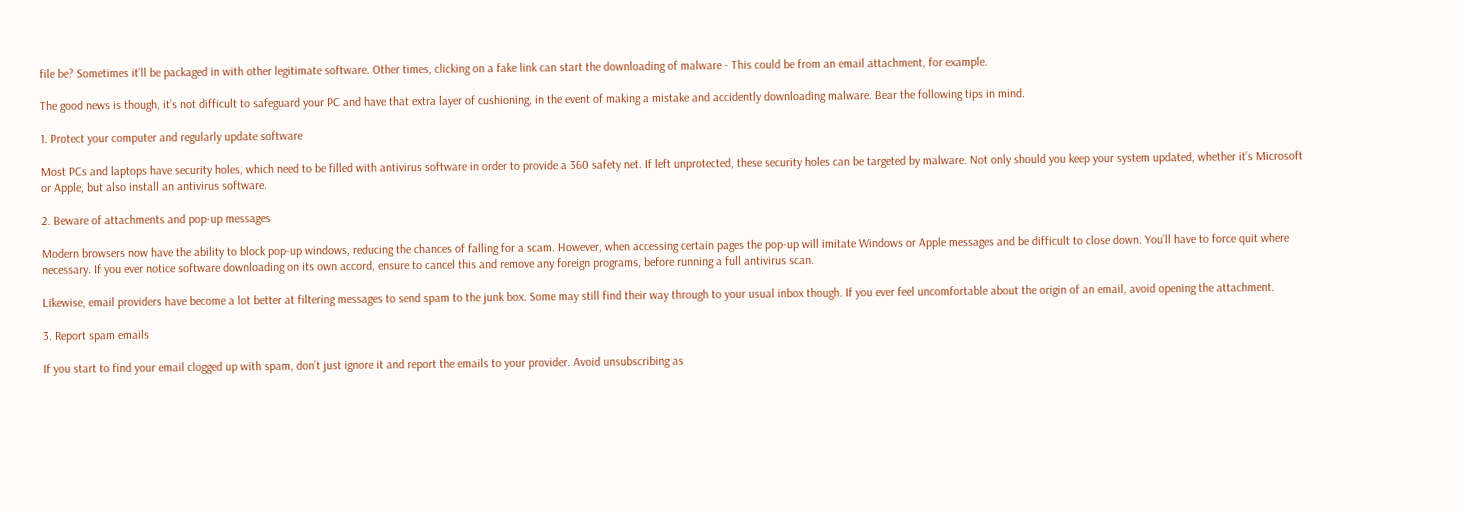file be? Sometimes it’ll be packaged in with other legitimate software. Other times, clicking on a fake link can start the downloading of malware - This could be from an email attachment, for example.

The good news is though, it’s not difficult to safeguard your PC and have that extra layer of cushioning, in the event of making a mistake and accidently downloading malware. Bear the following tips in mind.

1. Protect your computer and regularly update software

Most PCs and laptops have security holes, which need to be filled with antivirus software in order to provide a 360 safety net. If left unprotected, these security holes can be targeted by malware. Not only should you keep your system updated, whether it’s Microsoft or Apple, but also install an antivirus software.

2. Beware of attachments and pop-up messages

Modern browsers now have the ability to block pop-up windows, reducing the chances of falling for a scam. However, when accessing certain pages the pop-up will imitate Windows or Apple messages and be difficult to close down. You’ll have to force quit where necessary. If you ever notice software downloading on its own accord, ensure to cancel this and remove any foreign programs, before running a full antivirus scan.

Likewise, email providers have become a lot better at filtering messages to send spam to the junk box. Some may still find their way through to your usual inbox though. If you ever feel uncomfortable about the origin of an email, avoid opening the attachment.

3. Report spam emails

If you start to find your email clogged up with spam, don’t just ignore it and report the emails to your provider. Avoid unsubscribing as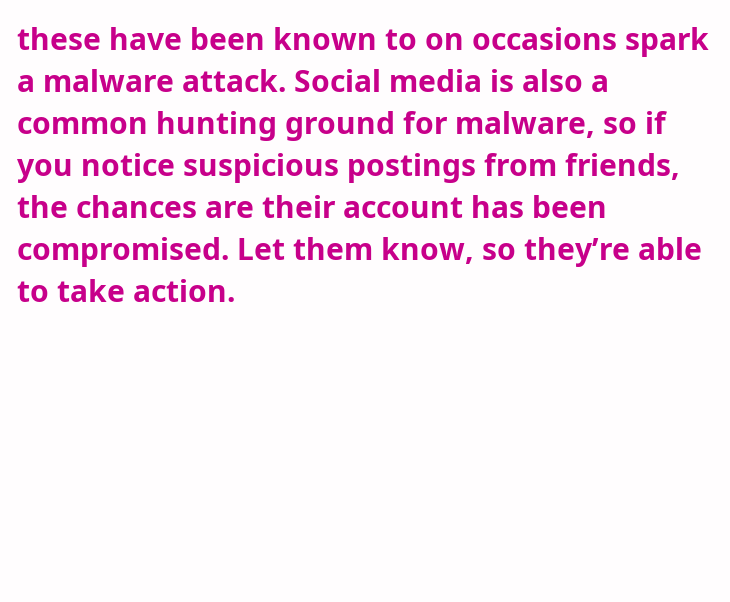these have been known to on occasions spark a malware attack. Social media is also a common hunting ground for malware, so if you notice suspicious postings from friends, the chances are their account has been compromised. Let them know, so they’re able to take action.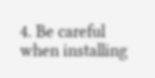4. Be careful when installing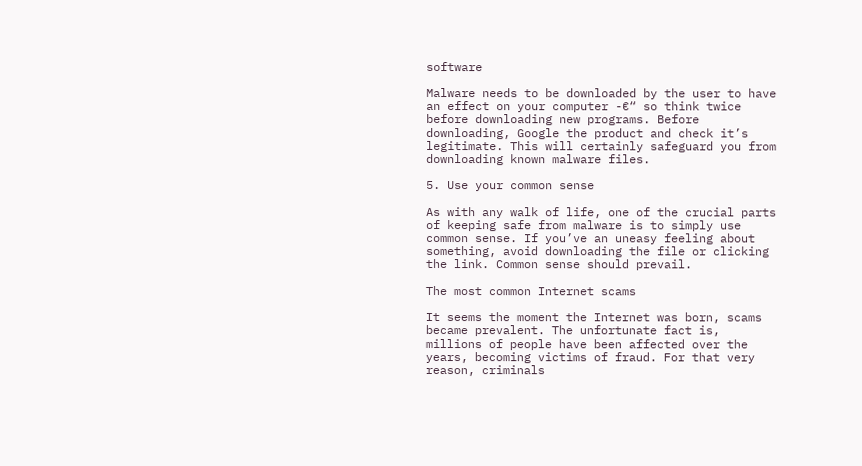software

Malware needs to be downloaded by the user to have an effect on your computer -€“ so think twice before downloading new programs. Before downloading, Google the product and check it’s legitimate. This will certainly safeguard you from downloading known malware files.

5. Use your common sense

As with any walk of life, one of the crucial parts of keeping safe from malware is to simply use common sense. If you’ve an uneasy feeling about something, avoid downloading the file or clicking the link. Common sense should prevail.

The most common Internet scams

It seems the moment the Internet was born, scams became prevalent. The unfortunate fact is, millions of people have been affected over the years, becoming victims of fraud. For that very reason, criminals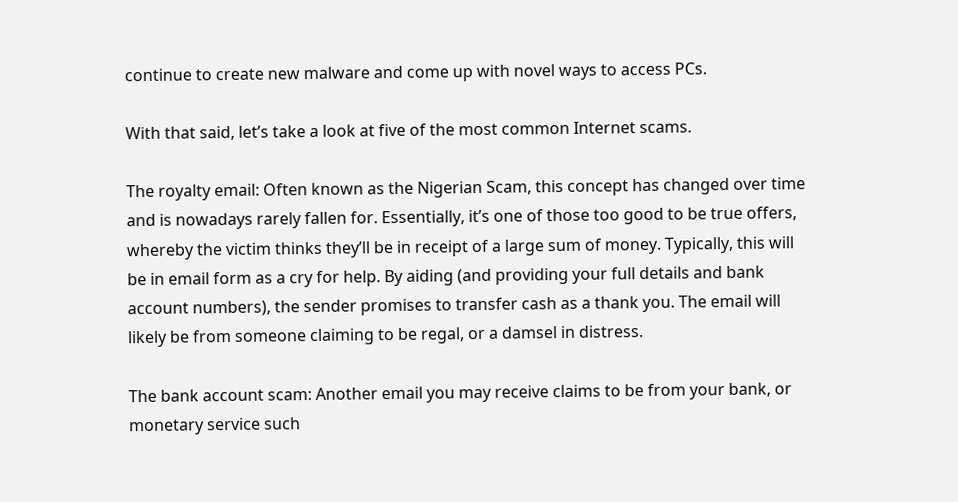continue to create new malware and come up with novel ways to access PCs.

With that said, let’s take a look at five of the most common Internet scams.

The royalty email: Often known as the Nigerian Scam, this concept has changed over time and is nowadays rarely fallen for. Essentially, it’s one of those too good to be true offers, whereby the victim thinks they’ll be in receipt of a large sum of money. Typically, this will be in email form as a cry for help. By aiding (and providing your full details and bank account numbers), the sender promises to transfer cash as a thank you. The email will likely be from someone claiming to be regal, or a damsel in distress.

The bank account scam: Another email you may receive claims to be from your bank, or monetary service such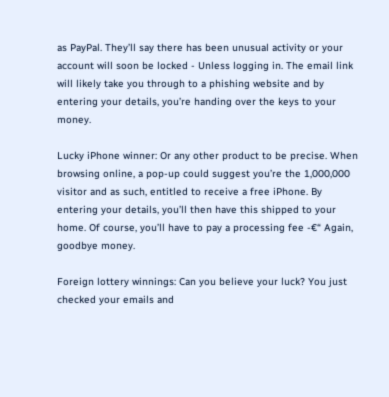as PayPal. They’ll say there has been unusual activity or your account will soon be locked - Unless logging in. The email link will likely take you through to a phishing website and by entering your details, you’re handing over the keys to your money.

Lucky iPhone winner: Or any other product to be precise. When browsing online, a pop-up could suggest you’re the 1,000,000 visitor and as such, entitled to receive a free iPhone. By entering your details, you’ll then have this shipped to your home. Of course, you’ll have to pay a processing fee -€“ Again, goodbye money.

Foreign lottery winnings: Can you believe your luck? You just checked your emails and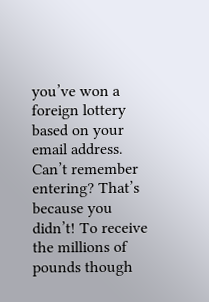you’ve won a foreign lottery based on your email address. Can’t remember entering? That’s because you didn’t! To receive the millions of pounds though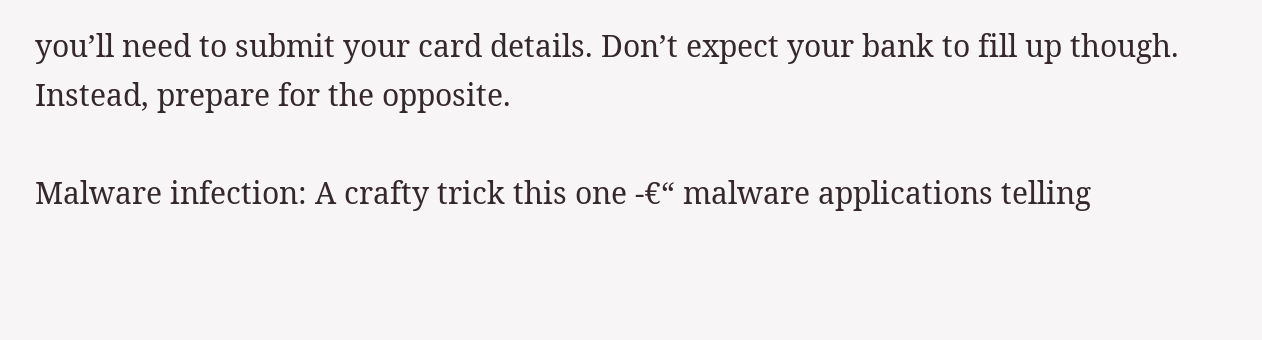you’ll need to submit your card details. Don’t expect your bank to fill up though. Instead, prepare for the opposite.

Malware infection: A crafty trick this one -€“ malware applications telling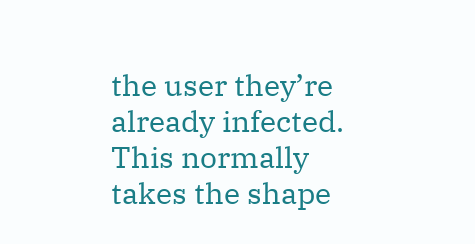the user they’re already infected. This normally takes the shape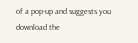of a pop-up and suggests you download the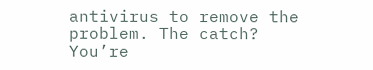antivirus to remove the problem. The catch? You’re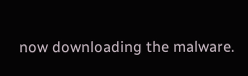now downloading the malware.